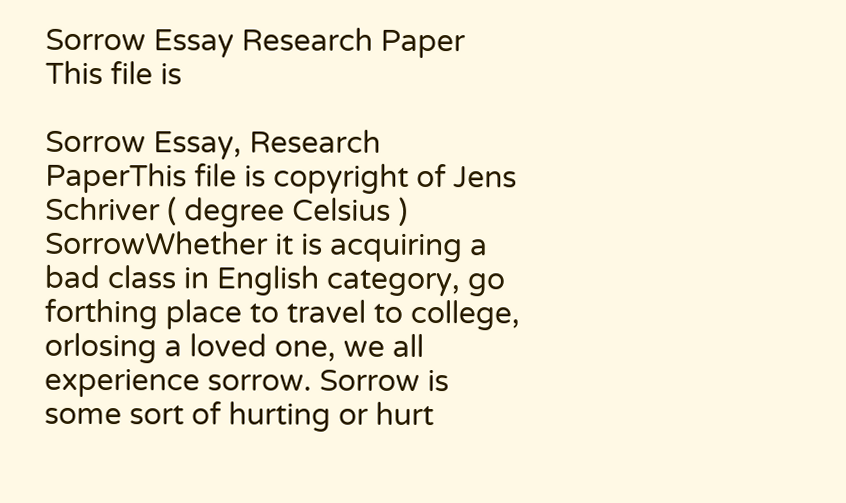Sorrow Essay Research Paper This file is

Sorrow Essay, Research PaperThis file is copyright of Jens Schriver ( degree Celsius ) SorrowWhether it is acquiring a bad class in English category, go forthing place to travel to college, orlosing a loved one, we all experience sorrow. Sorrow is some sort of hurting or hurt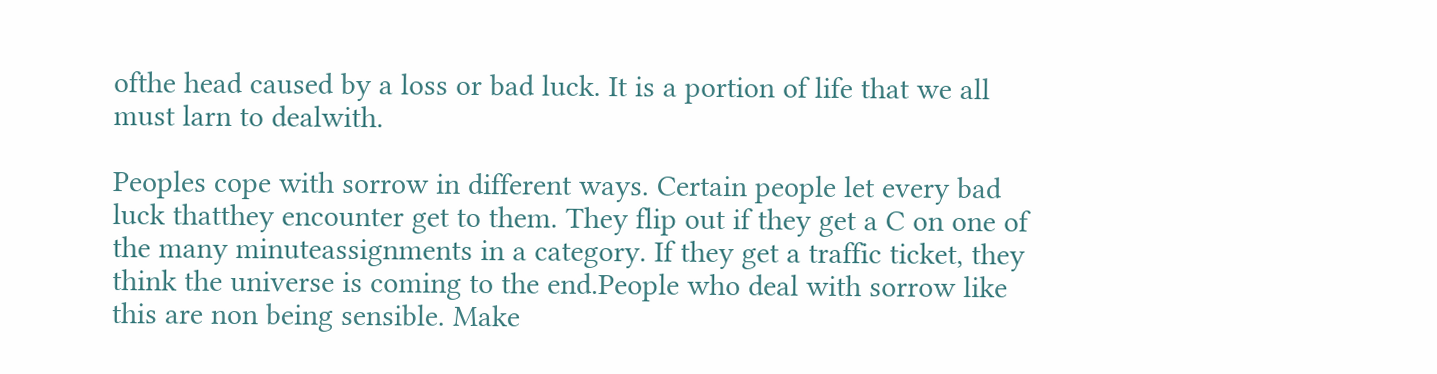ofthe head caused by a loss or bad luck. It is a portion of life that we all must larn to dealwith.

Peoples cope with sorrow in different ways. Certain people let every bad luck thatthey encounter get to them. They flip out if they get a C on one of the many minuteassignments in a category. If they get a traffic ticket, they think the universe is coming to the end.People who deal with sorrow like this are non being sensible. Make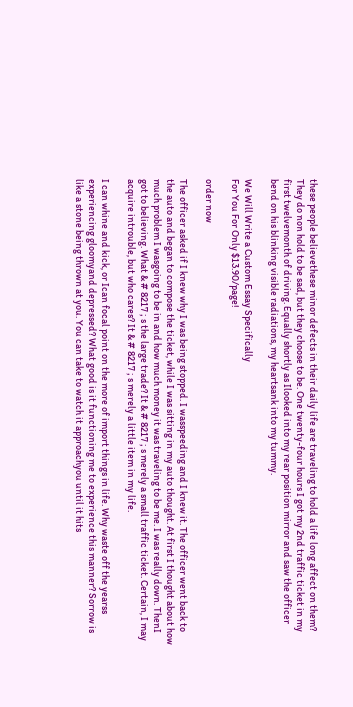these people believethese minor defects in their daily life are traveling to hold a life long affect on them? They do non hold to be sad, but they choose to be. One twenty-four hours I got my 2nd traffic ticket in my first twelvemonth of driving. Equally shortly as Ilooked into my rear position mirror and saw the officer bend on his blinking visible radiations, my heartsank into my tummy.

We Will Write a Custom Essay Specifically
For You For Only $13.90/page!

order now

The officer asked if I knew why I was being stopped. I wasspeeding and I knew it. The officer went back to the auto and began to compose the ticket, while I was sitting in my auto thought. At first I thought about how much problem I wasgoing to be in and how much money it was traveling to be me. I was really down. ThenI got to believing. What & # 8217 ; s the large trade? It & # 8217 ; s merely a small traffic ticket. Certain, I may acquire introuble, but who cares? It & # 8217 ; s merely a little item in my life.

I can whine and kick, or Ican focal point on the more of import things in life. Why waste off the yearss experiencing gloomyand depressed? What good is it functioning me to experience this manner? Sorrow is like a stone being thrown at you. You can take to watch it approachyou until it hits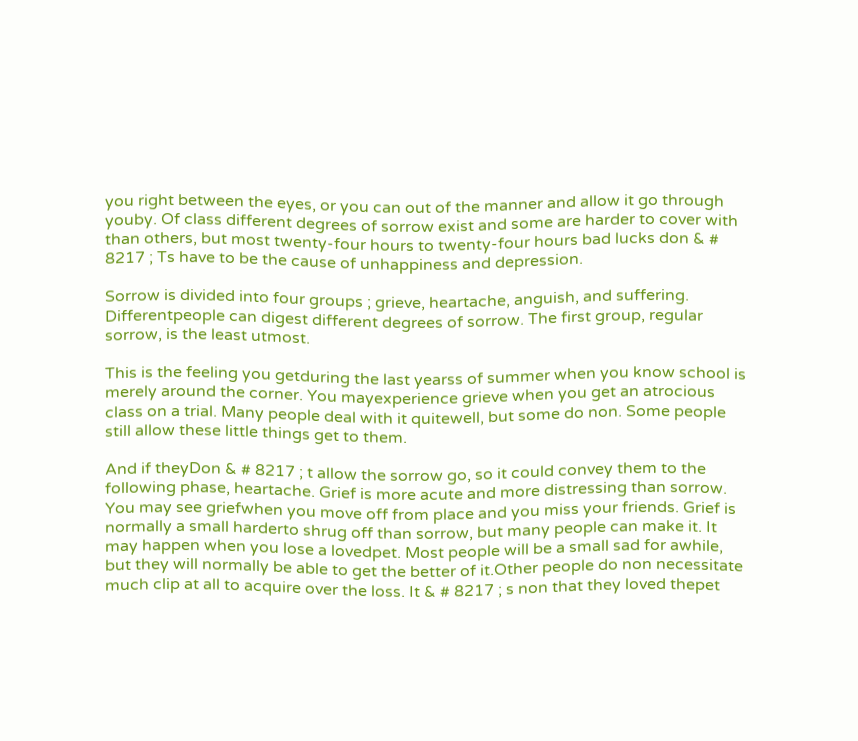you right between the eyes, or you can out of the manner and allow it go through youby. Of class different degrees of sorrow exist and some are harder to cover with than others, but most twenty-four hours to twenty-four hours bad lucks don & # 8217 ; Ts have to be the cause of unhappiness and depression.

Sorrow is divided into four groups ; grieve, heartache, anguish, and suffering. Differentpeople can digest different degrees of sorrow. The first group, regular sorrow, is the least utmost.

This is the feeling you getduring the last yearss of summer when you know school is merely around the corner. You mayexperience grieve when you get an atrocious class on a trial. Many people deal with it quitewell, but some do non. Some people still allow these little things get to them.

And if theyDon & # 8217 ; t allow the sorrow go, so it could convey them to the following phase, heartache. Grief is more acute and more distressing than sorrow. You may see griefwhen you move off from place and you miss your friends. Grief is normally a small harderto shrug off than sorrow, but many people can make it. It may happen when you lose a lovedpet. Most people will be a small sad for awhile, but they will normally be able to get the better of it.Other people do non necessitate much clip at all to acquire over the loss. It & # 8217 ; s non that they loved thepet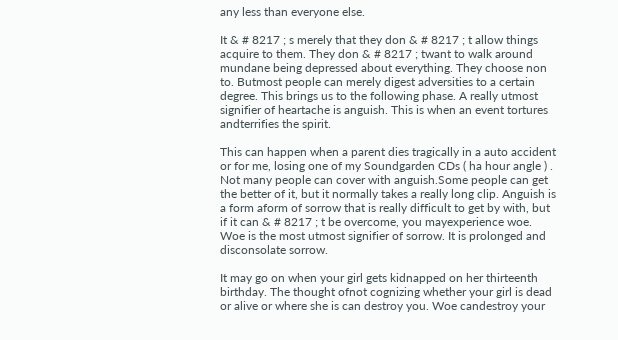any less than everyone else.

It & # 8217 ; s merely that they don & # 8217 ; t allow things acquire to them. They don & # 8217 ; twant to walk around mundane being depressed about everything. They choose non to. Butmost people can merely digest adversities to a certain degree. This brings us to the following phase. A really utmost signifier of heartache is anguish. This is when an event tortures andterrifies the spirit.

This can happen when a parent dies tragically in a auto accident or for me, losing one of my Soundgarden CDs ( ha hour angle ) . Not many people can cover with anguish.Some people can get the better of it, but it normally takes a really long clip. Anguish is a form aform of sorrow that is really difficult to get by with, but if it can & # 8217 ; t be overcome, you mayexperience woe. Woe is the most utmost signifier of sorrow. It is prolonged and disconsolate sorrow.

It may go on when your girl gets kidnapped on her thirteenth birthday. The thought ofnot cognizing whether your girl is dead or alive or where she is can destroy you. Woe candestroy your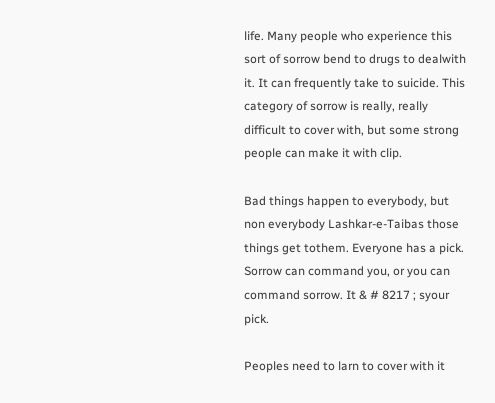life. Many people who experience this sort of sorrow bend to drugs to dealwith it. It can frequently take to suicide. This category of sorrow is really, really difficult to cover with, but some strong people can make it with clip.

Bad things happen to everybody, but non everybody Lashkar-e-Taibas those things get tothem. Everyone has a pick. Sorrow can command you, or you can command sorrow. It & # 8217 ; syour pick.

Peoples need to larn to cover with it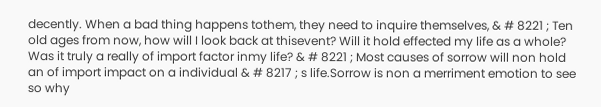decently. When a bad thing happens tothem, they need to inquire themselves, & # 8221 ; Ten old ages from now, how will I look back at thisevent? Will it hold effected my life as a whole? Was it truly a really of import factor inmy life? & # 8221 ; Most causes of sorrow will non hold an of import impact on a individual & # 8217 ; s life.Sorrow is non a merriment emotion to see so why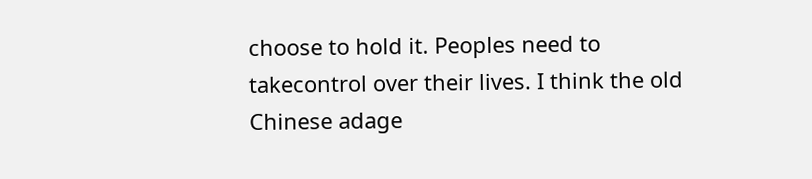choose to hold it. Peoples need to takecontrol over their lives. I think the old Chinese adage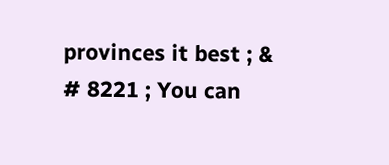provinces it best ; & # 8221 ; You can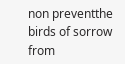non preventthe birds of sorrow from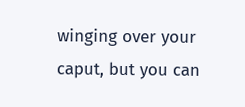winging over your caput, but you can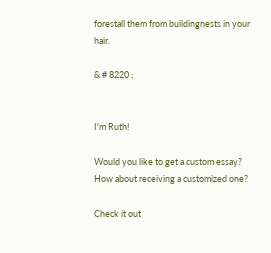forestall them from buildingnests in your hair.

& # 8220 ;


I'm Ruth!

Would you like to get a custom essay? How about receiving a customized one?

Check it out